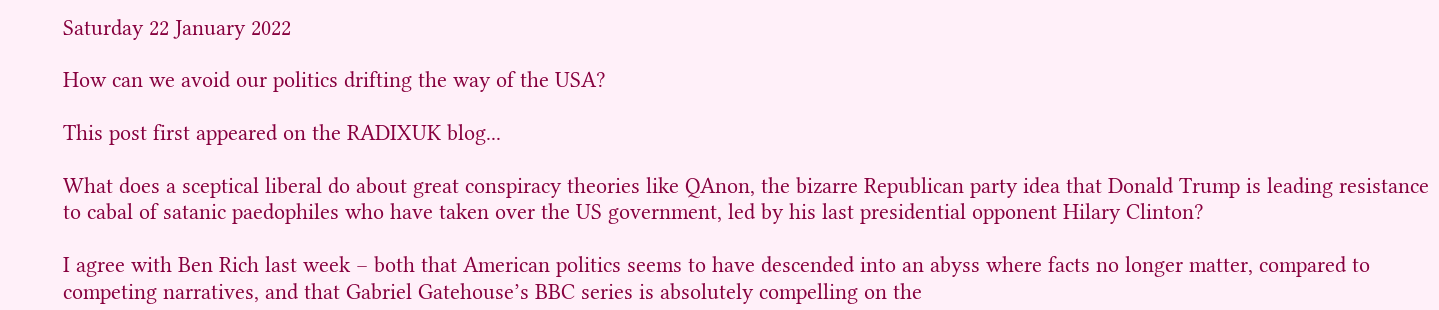Saturday 22 January 2022

How can we avoid our politics drifting the way of the USA?

This post first appeared on the RADIXUK blog...

What does a sceptical liberal do about great conspiracy theories like QAnon, the bizarre Republican party idea that Donald Trump is leading resistance to cabal of satanic paedophiles who have taken over the US government, led by his last presidential opponent Hilary Clinton?

I agree with Ben Rich last week – both that American politics seems to have descended into an abyss where facts no longer matter, compared to competing narratives, and that Gabriel Gatehouse’s BBC series is absolutely compelling on the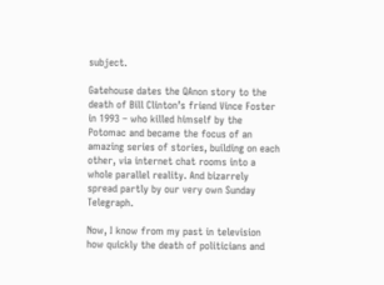subject.

Gatehouse dates the QAnon story to the death of Bill Clinton’s friend Vince Foster in 1993 – who killed himself by the Potomac and became the focus of an amazing series of stories, building on each other, via internet chat rooms into a whole parallel reality. And bizarrely spread partly by our very own Sunday Telegraph.

Now, I know from my past in television how quickly the death of politicians and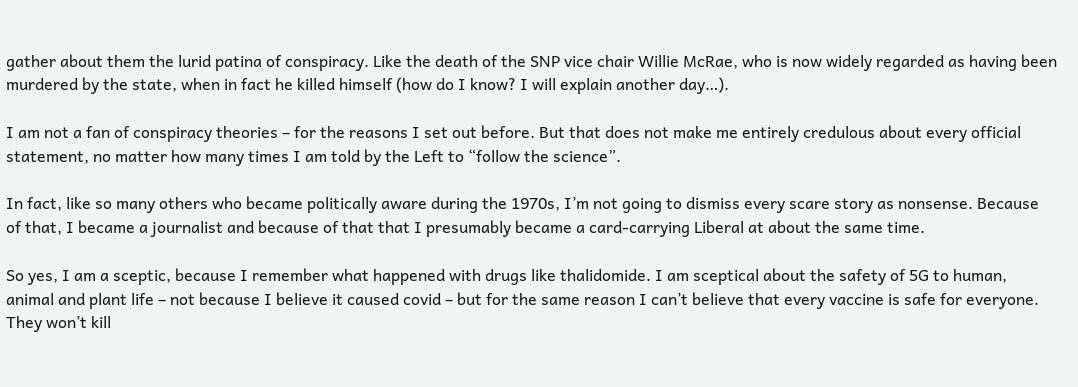gather about them the lurid patina of conspiracy. Like the death of the SNP vice chair Willie McRae, who is now widely regarded as having been murdered by the state, when in fact he killed himself (how do I know? I will explain another day…).

I am not a fan of conspiracy theories – for the reasons I set out before. But that does not make me entirely credulous about every official statement, no matter how many times I am told by the Left to “follow the science”.

In fact, like so many others who became politically aware during the 1970s, I’m not going to dismiss every scare story as nonsense. Because of that, I became a journalist and because of that that I presumably became a card-carrying Liberal at about the same time.

So yes, I am a sceptic, because I remember what happened with drugs like thalidomide. I am sceptical about the safety of 5G to human, animal and plant life – not because I believe it caused covid – but for the same reason I can’t believe that every vaccine is safe for everyone. They won’t kill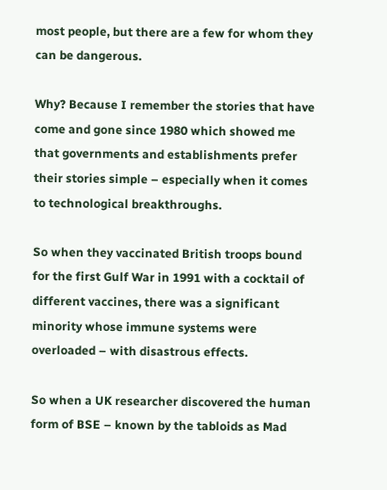most people, but there are a few for whom they can be dangerous.

Why? Because I remember the stories that have come and gone since 1980 which showed me that governments and establishments prefer their stories simple – especially when it comes to technological breakthroughs.

So when they vaccinated British troops bound for the first Gulf War in 1991 with a cocktail of different vaccines, there was a significant minority whose immune systems were overloaded – with disastrous effects.

So when a UK researcher discovered the human form of BSE – known by the tabloids as Mad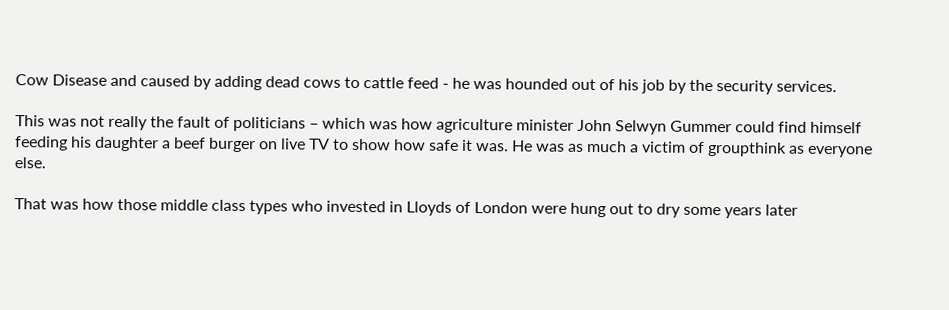Cow Disease and caused by adding dead cows to cattle feed - he was hounded out of his job by the security services.

This was not really the fault of politicians – which was how agriculture minister John Selwyn Gummer could find himself feeding his daughter a beef burger on live TV to show how safe it was. He was as much a victim of groupthink as everyone else.

That was how those middle class types who invested in Lloyds of London were hung out to dry some years later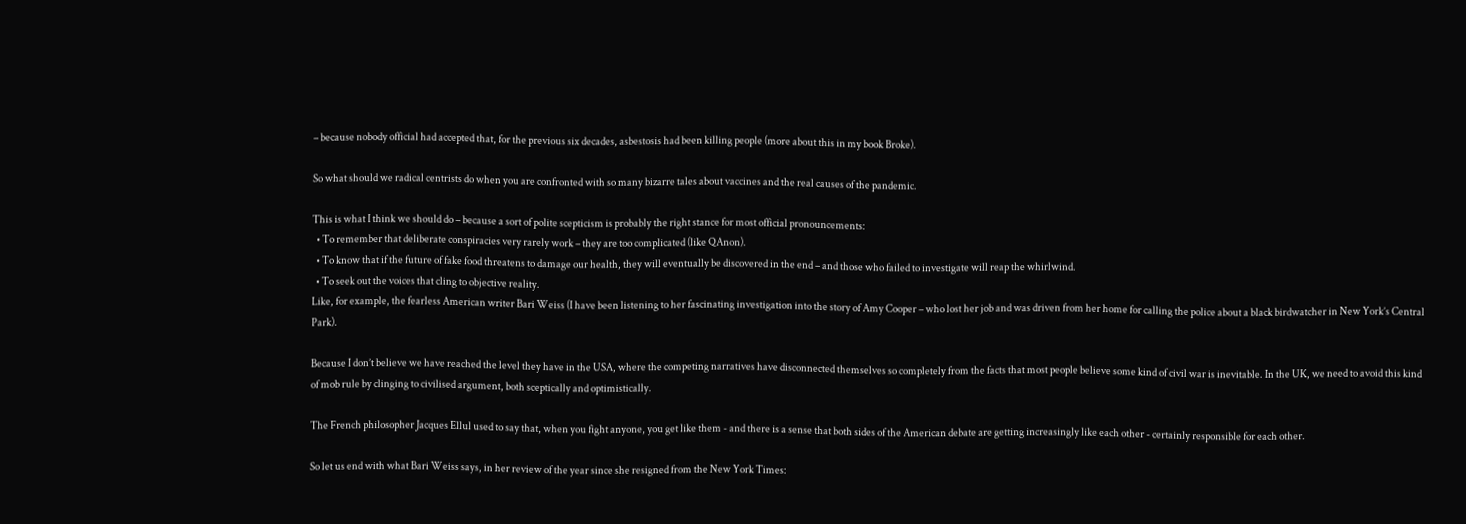– because nobody official had accepted that, for the previous six decades, asbestosis had been killing people (more about this in my book Broke).

So what should we radical centrists do when you are confronted with so many bizarre tales about vaccines and the real causes of the pandemic.

This is what I think we should do – because a sort of polite scepticism is probably the right stance for most official pronouncements:
  • To remember that deliberate conspiracies very rarely work – they are too complicated (like QAnon).
  • To know that if the future of fake food threatens to damage our health, they will eventually be discovered in the end – and those who failed to investigate will reap the whirlwind.
  • To seek out the voices that cling to objective reality.
Like, for example, the fearless American writer Bari Weiss (I have been listening to her fascinating investigation into the story of Amy Cooper – who lost her job and was driven from her home for calling the police about a black birdwatcher in New York’s Central Park).

Because I don’t believe we have reached the level they have in the USA, where the competing narratives have disconnected themselves so completely from the facts that most people believe some kind of civil war is inevitable. In the UK, we need to avoid this kind of mob rule by clinging to civilised argument, both sceptically and optimistically.

The French philosopher Jacques Ellul used to say that, when you fight anyone, you get like them - and there is a sense that both sides of the American debate are getting increasingly like each other - certainly responsible for each other.

So let us end with what Bari Weiss says, in her review of the year since she resigned from the New York Times: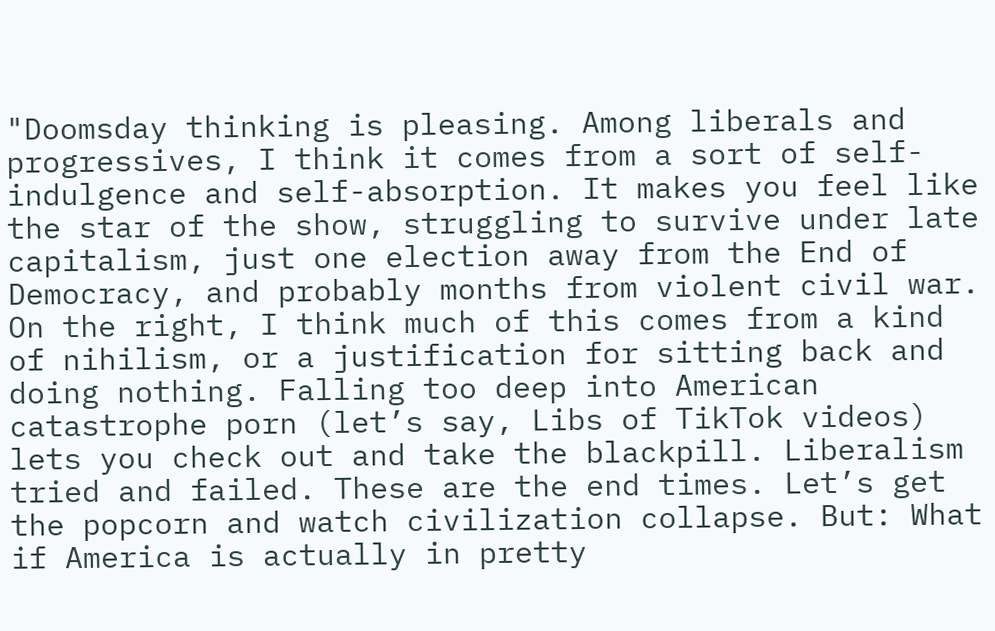"Doomsday thinking is pleasing. Among liberals and progressives, I think it comes from a sort of self-indulgence and self-absorption. It makes you feel like the star of the show, struggling to survive under late capitalism, just one election away from the End of Democracy, and probably months from violent civil war. On the right, I think much of this comes from a kind of nihilism, or a justification for sitting back and doing nothing. Falling too deep into American catastrophe porn (let’s say, Libs of TikTok videos) lets you check out and take the blackpill. Liberalism tried and failed. These are the end times. Let’s get the popcorn and watch civilization collapse. But: What if America is actually in pretty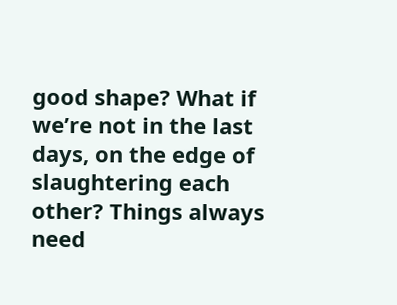good shape? What if we’re not in the last days, on the edge of slaughtering each other? Things always need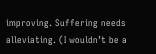improving. Suffering needs alleviating. (I wouldn’t be a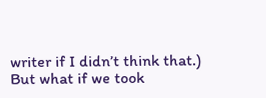writer if I didn’t think that.) But what if we took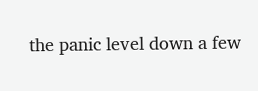the panic level down a few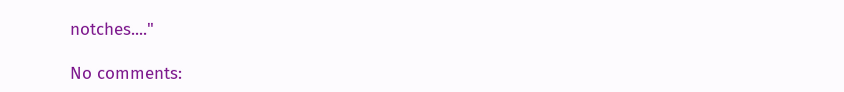notches...."

No comments: